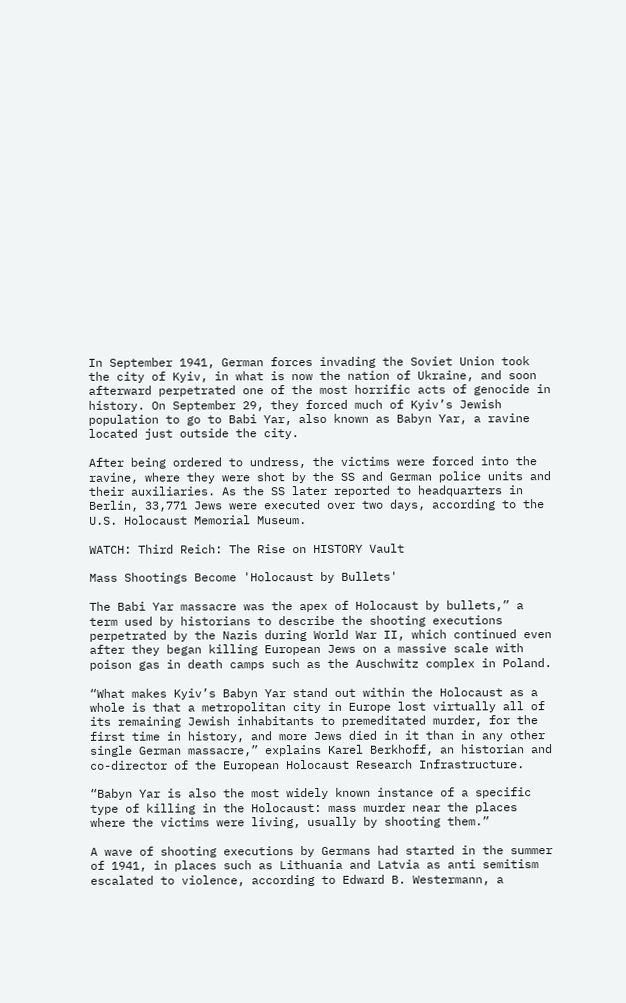In September 1941, German forces invading the Soviet Union took the city of Kyiv, in what is now the nation of Ukraine, and soon afterward perpetrated one of the most horrific acts of genocide in history. On September 29, they forced much of Kyiv’s Jewish population to go to Babi Yar, also known as Babyn Yar, a ravine located just outside the city.

After being ordered to undress, the victims were forced into the ravine, where they were shot by the SS and German police units and their auxiliaries. As the SS later reported to headquarters in Berlin, 33,771 Jews were executed over two days, according to the U.S. Holocaust Memorial Museum.

WATCH: Third Reich: The Rise on HISTORY Vault

Mass Shootings Become 'Holocaust by Bullets'

The Babi Yar massacre was the apex of Holocaust by bullets,” a term used by historians to describe the shooting executions perpetrated by the Nazis during World War II, which continued even after they began killing European Jews on a massive scale with poison gas in death camps such as the Auschwitz complex in Poland.

“What makes Kyiv’s Babyn Yar stand out within the Holocaust as a whole is that a metropolitan city in Europe lost virtually all of its remaining Jewish inhabitants to premeditated murder, for the first time in history, and more Jews died in it than in any other single German massacre,” explains Karel Berkhoff, an historian and co-director of the European Holocaust Research Infrastructure.

“Babyn Yar is also the most widely known instance of a specific type of killing in the Holocaust: mass murder near the places where the victims were living, usually by shooting them.”

A wave of shooting executions by Germans had started in the summer of 1941, in places such as Lithuania and Latvia as anti semitism escalated to violence, according to Edward B. Westermann, a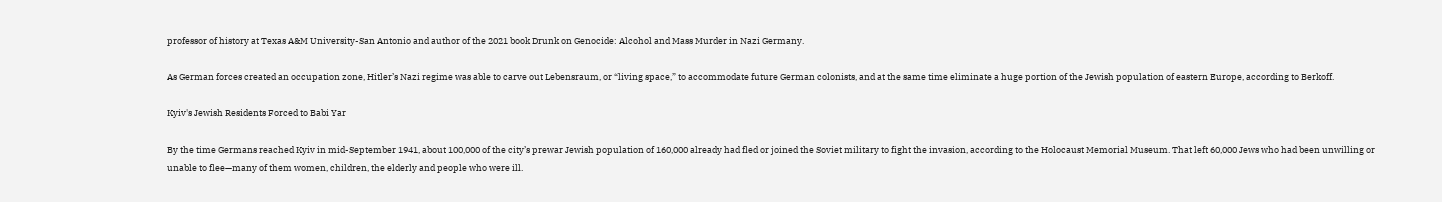professor of history at Texas A&M University-San Antonio and author of the 2021 book Drunk on Genocide: Alcohol and Mass Murder in Nazi Germany.

As German forces created an occupation zone, Hitler’s Nazi regime was able to carve out Lebensraum, or “living space,” to accommodate future German colonists, and at the same time eliminate a huge portion of the Jewish population of eastern Europe, according to Berkoff.

Kyiv's Jewish Residents Forced to Babi Yar

By the time Germans reached Kyiv in mid-September 1941, about 100,000 of the city’s prewar Jewish population of 160,000 already had fled or joined the Soviet military to fight the invasion, according to the Holocaust Memorial Museum. That left 60,000 Jews who had been unwilling or unable to flee—many of them women, children, the elderly and people who were ill.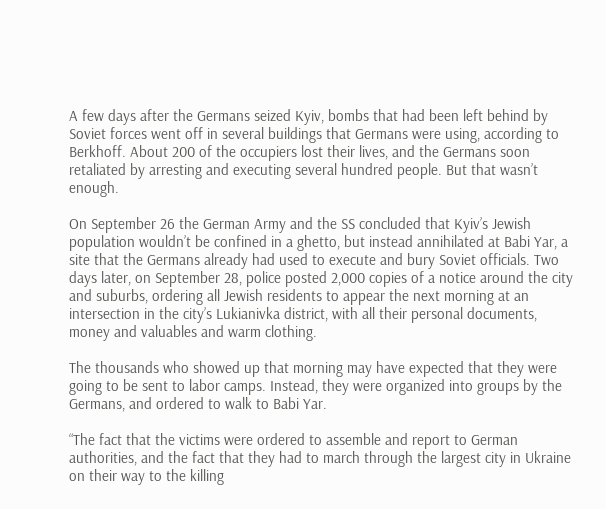A few days after the Germans seized Kyiv, bombs that had been left behind by Soviet forces went off in several buildings that Germans were using, according to Berkhoff. About 200 of the occupiers lost their lives, and the Germans soon retaliated by arresting and executing several hundred people. But that wasn’t enough.

On September 26 the German Army and the SS concluded that Kyiv’s Jewish population wouldn’t be confined in a ghetto, but instead annihilated at Babi Yar, a site that the Germans already had used to execute and bury Soviet officials. Two days later, on September 28, police posted 2,000 copies of a notice around the city and suburbs, ordering all Jewish residents to appear the next morning at an intersection in the city’s Lukianivka district, with all their personal documents, money and valuables and warm clothing.

The thousands who showed up that morning may have expected that they were going to be sent to labor camps. Instead, they were organized into groups by the Germans, and ordered to walk to Babi Yar.

“The fact that the victims were ordered to assemble and report to German authorities, and the fact that they had to march through the largest city in Ukraine on their way to the killing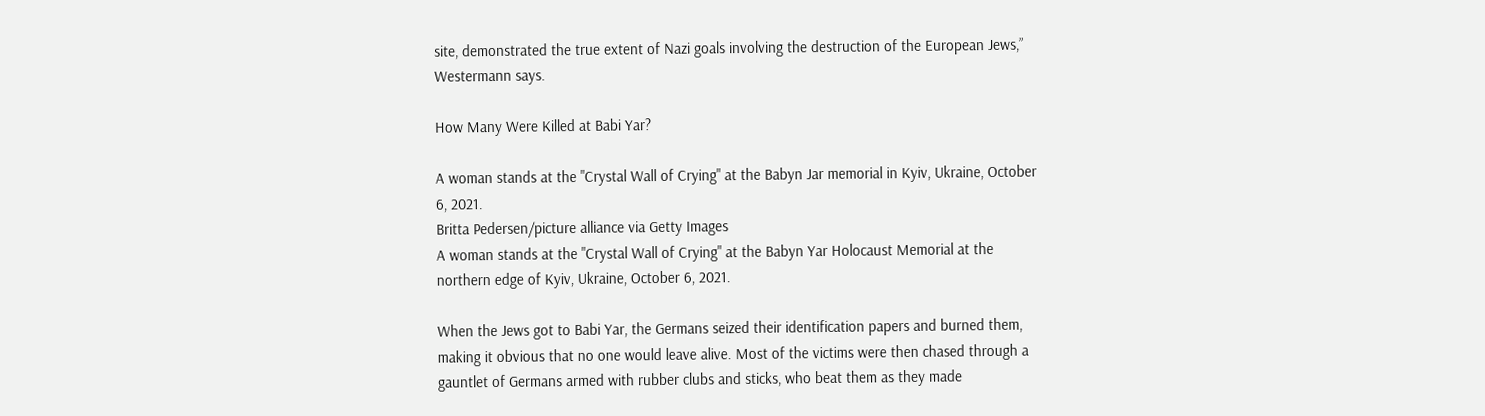site, demonstrated the true extent of Nazi goals involving the destruction of the European Jews,” Westermann says.

How Many Were Killed at Babi Yar?

A woman stands at the "Crystal Wall of Crying" at the Babyn Jar memorial in Kyiv, Ukraine, October 6, 2021.
Britta Pedersen/picture alliance via Getty Images
A woman stands at the "Crystal Wall of Crying" at the Babyn Yar Holocaust Memorial at the northern edge of Kyiv, Ukraine, October 6, 2021.

When the Jews got to Babi Yar, the Germans seized their identification papers and burned them, making it obvious that no one would leave alive. Most of the victims were then chased through a gauntlet of Germans armed with rubber clubs and sticks, who beat them as they made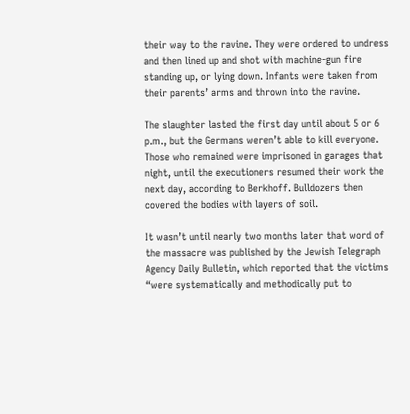their way to the ravine. They were ordered to undress and then lined up and shot with machine-gun fire standing up, or lying down. Infants were taken from their parents’ arms and thrown into the ravine.

The slaughter lasted the first day until about 5 or 6 p.m., but the Germans weren’t able to kill everyone. Those who remained were imprisoned in garages that night, until the executioners resumed their work the next day, according to Berkhoff. Bulldozers then covered the bodies with layers of soil.

It wasn’t until nearly two months later that word of the massacre was published by the Jewish Telegraph Agency Daily Bulletin, which reported that the victims “were systematically and methodically put to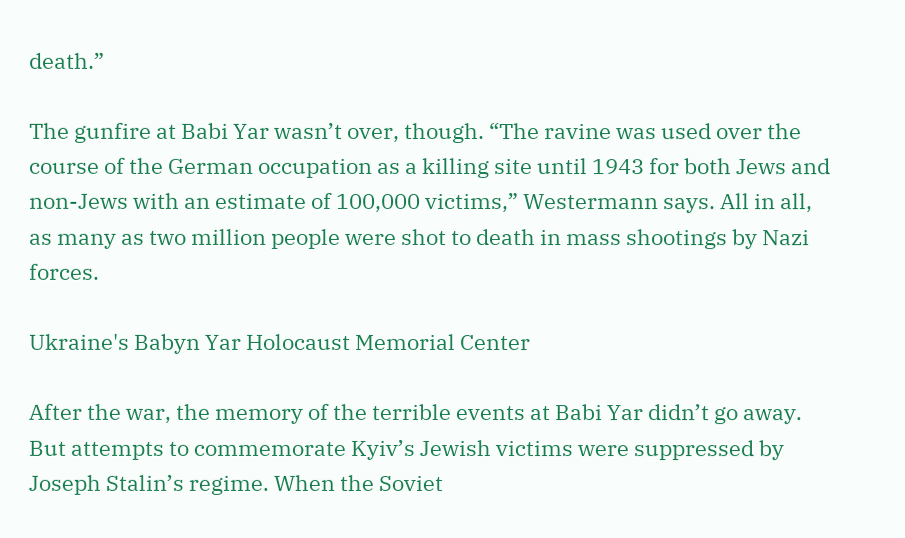death.”

The gunfire at Babi Yar wasn’t over, though. “The ravine was used over the course of the German occupation as a killing site until 1943 for both Jews and non-Jews with an estimate of 100,000 victims,” Westermann says. All in all, as many as two million people were shot to death in mass shootings by Nazi forces.

Ukraine's Babyn Yar Holocaust Memorial Center

After the war, the memory of the terrible events at Babi Yar didn’t go away. But attempts to commemorate Kyiv’s Jewish victims were suppressed by Joseph Stalin’s regime. When the Soviet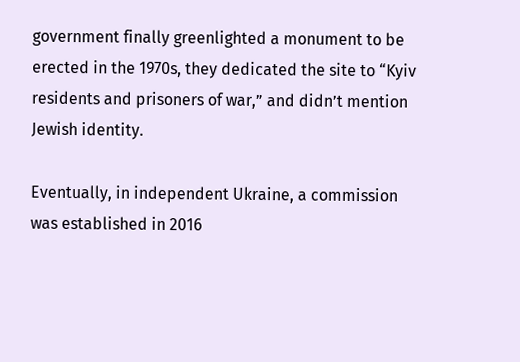government finally greenlighted a monument to be erected in the 1970s, they dedicated the site to “Kyiv residents and prisoners of war,” and didn’t mention Jewish identity.

Eventually, in independent Ukraine, a commission was established in 2016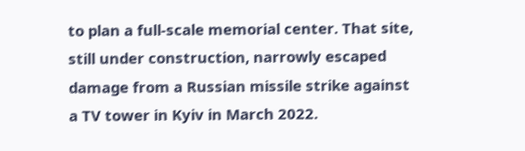to plan a full-scale memorial center. That site, still under construction, narrowly escaped damage from a Russian missile strike against a TV tower in Kyiv in March 2022.